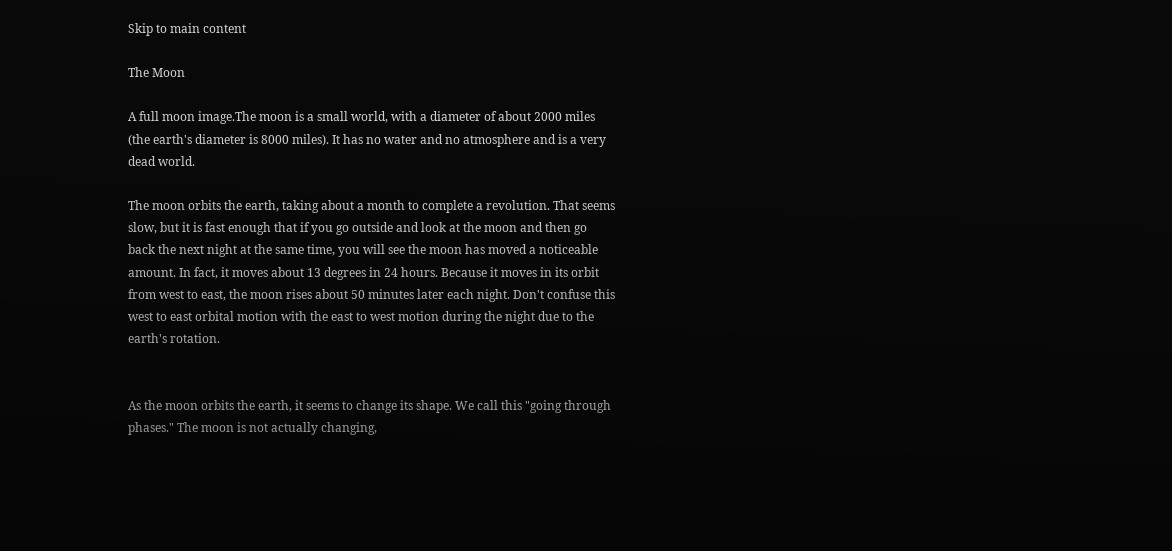Skip to main content

The Moon

A full moon image.The moon is a small world, with a diameter of about 2000 miles (the earth's diameter is 8000 miles). It has no water and no atmosphere and is a very dead world.

The moon orbits the earth, taking about a month to complete a revolution. That seems slow, but it is fast enough that if you go outside and look at the moon and then go back the next night at the same time, you will see the moon has moved a noticeable amount. In fact, it moves about 13 degrees in 24 hours. Because it moves in its orbit from west to east, the moon rises about 50 minutes later each night. Don't confuse this west to east orbital motion with the east to west motion during the night due to the earth's rotation.


As the moon orbits the earth, it seems to change its shape. We call this "going through phases." The moon is not actually changing,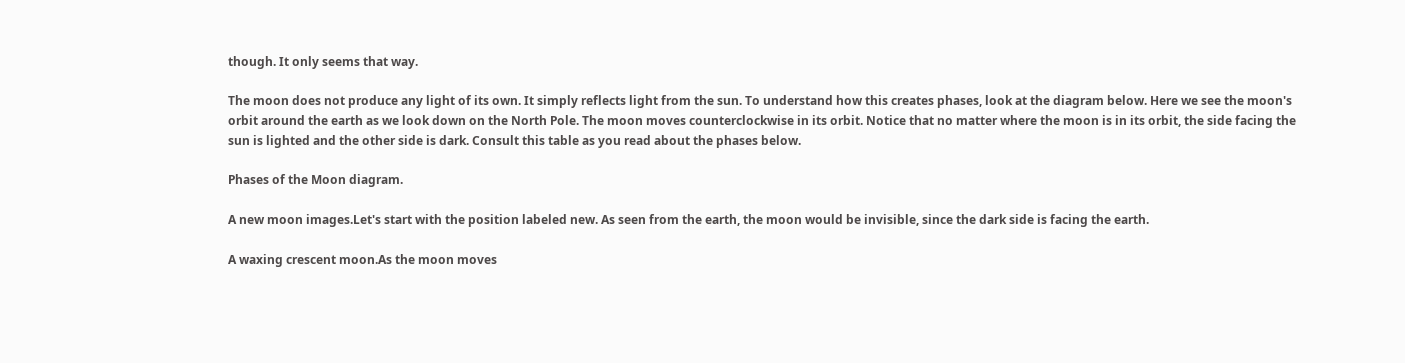though. It only seems that way.

The moon does not produce any light of its own. It simply reflects light from the sun. To understand how this creates phases, look at the diagram below. Here we see the moon's orbit around the earth as we look down on the North Pole. The moon moves counterclockwise in its orbit. Notice that no matter where the moon is in its orbit, the side facing the sun is lighted and the other side is dark. Consult this table as you read about the phases below.

Phases of the Moon diagram.

A new moon images.Let's start with the position labeled new. As seen from the earth, the moon would be invisible, since the dark side is facing the earth.

A waxing crescent moon.As the moon moves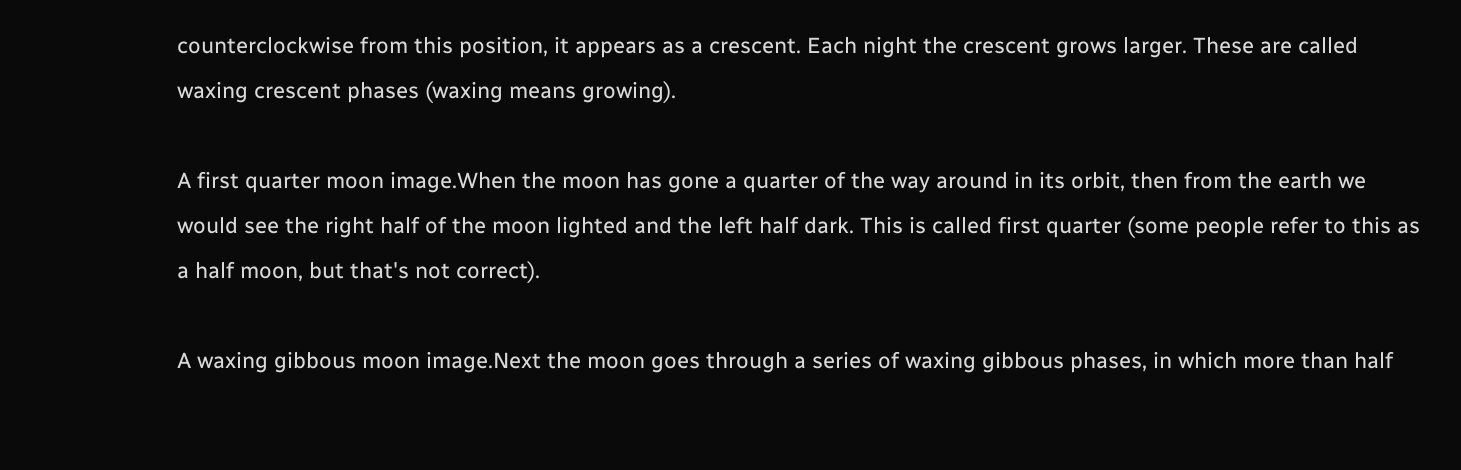counterclockwise from this position, it appears as a crescent. Each night the crescent grows larger. These are called waxing crescent phases (waxing means growing).

A first quarter moon image.When the moon has gone a quarter of the way around in its orbit, then from the earth we would see the right half of the moon lighted and the left half dark. This is called first quarter (some people refer to this as a half moon, but that's not correct).

A waxing gibbous moon image.Next the moon goes through a series of waxing gibbous phases, in which more than half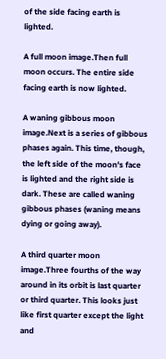of the side facing earth is lighted.

A full moon image.Then full moon occurs. The entire side facing earth is now lighted.

A waning gibbous moon image.Next is a series of gibbous phases again. This time, though, the left side of the moon's face is lighted and the right side is dark. These are called waning gibbous phases (waning means dying or going away).

A third quarter moon image.Three fourths of the way around in its orbit is last quarter or third quarter. This looks just like first quarter except the light and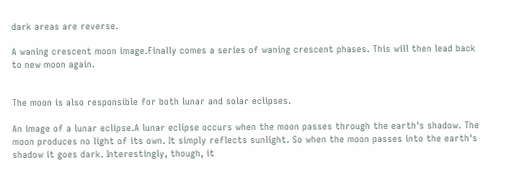dark areas are reverse.

A waning crescent moon image.Finally comes a series of waning crescent phases. This will then lead back to new moon again.


The moon is also responsible for both lunar and solar eclipses.

An image of a lunar eclipse.A lunar eclipse occurs when the moon passes through the earth's shadow. The moon produces no light of its own. It simply reflects sunlight. So when the moon passes into the earth's shadow it goes dark. Interestingly, though, it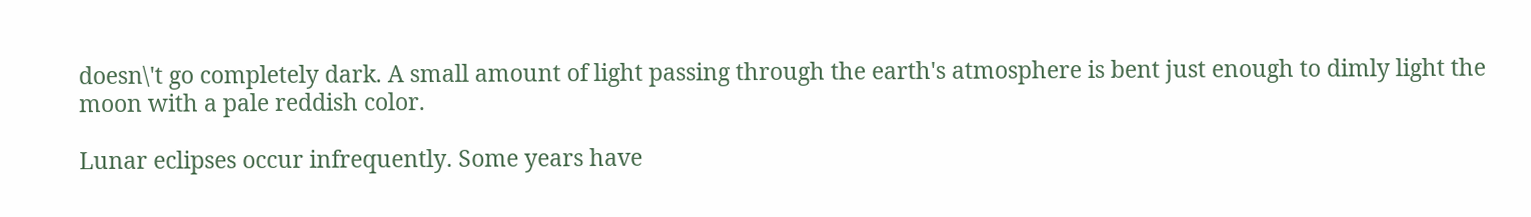doesn\'t go completely dark. A small amount of light passing through the earth's atmosphere is bent just enough to dimly light the moon with a pale reddish color.

Lunar eclipses occur infrequently. Some years have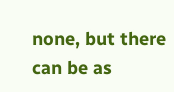none, but there can be as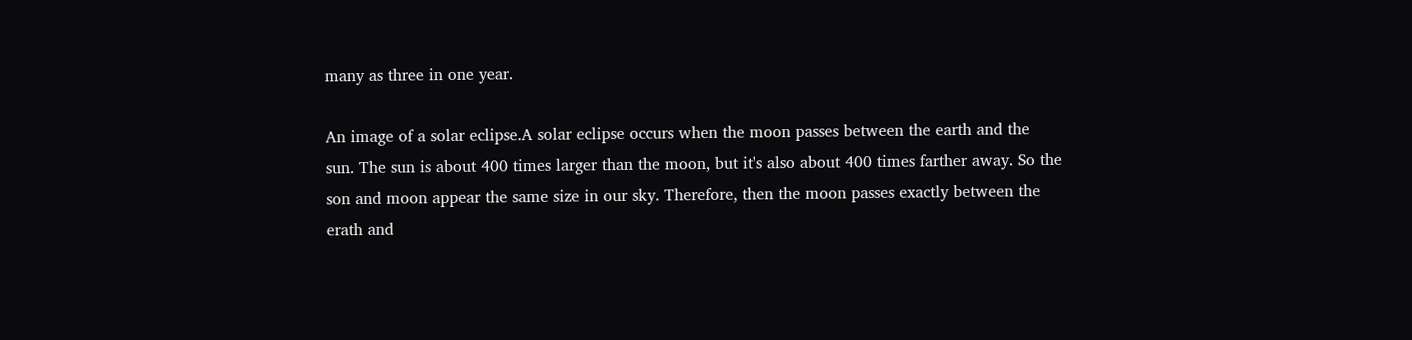many as three in one year.

An image of a solar eclipse.A solar eclipse occurs when the moon passes between the earth and the sun. The sun is about 400 times larger than the moon, but it's also about 400 times farther away. So the son and moon appear the same size in our sky. Therefore, then the moon passes exactly between the erath and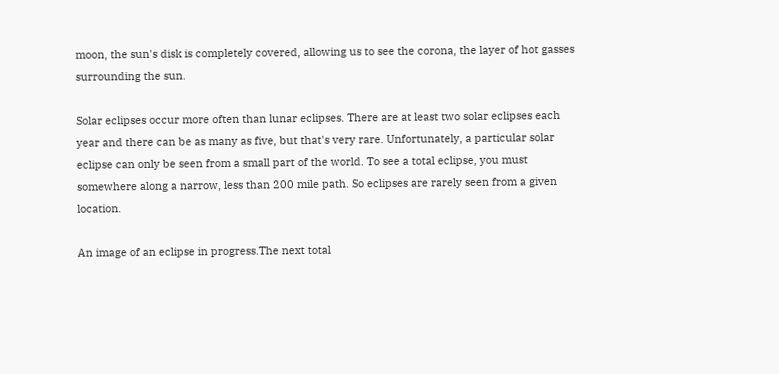moon, the sun's disk is completely covered, allowing us to see the corona, the layer of hot gasses surrounding the sun.

Solar eclipses occur more often than lunar eclipses. There are at least two solar eclipses each year and there can be as many as five, but that's very rare. Unfortunately, a particular solar eclipse can only be seen from a small part of the world. To see a total eclipse, you must somewhere along a narrow, less than 200 mile path. So eclipses are rarely seen from a given location.

An image of an eclipse in progress.The next total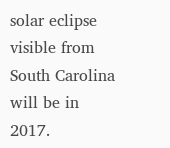solar eclipse visible from South Carolina will be in 2017.